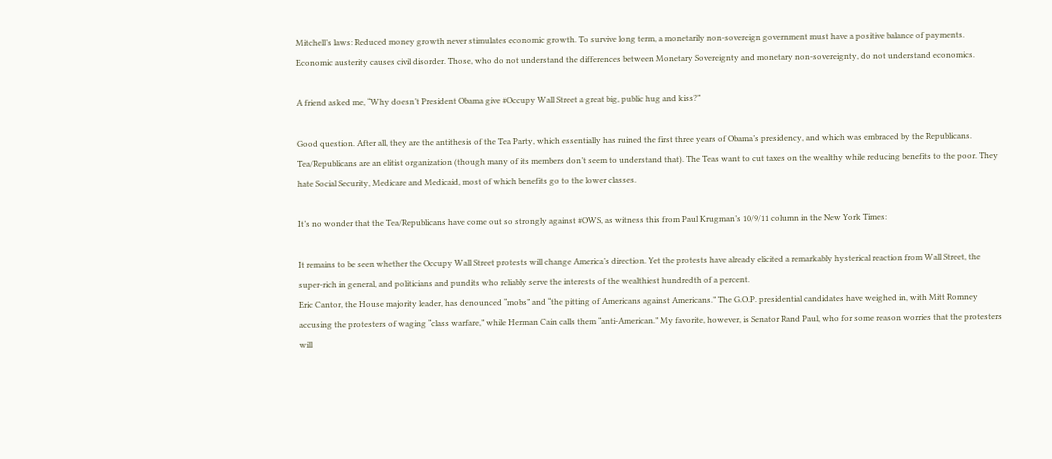Mitchell’s laws: Reduced money growth never stimulates economic growth. To survive long term, a monetarily non-sovereign government must have a positive balance of payments. Economic austerity causes civil disorder. Those, who do not understand the differences between Monetary Sovereignty and monetary non-sovereignty, do not understand economics.

A friend asked me, “Why doesn’t President Obama give #Occupy Wall Street a great big, public hug and kiss?”

Good question. After all, they are the antithesis of the Tea Party, which essentially has ruined the first three years of Obama’s presidency, and which was embraced by the Republicans. Tea/Republicans are an elitist organization (though many of its members don’t seem to understand that). The Teas want to cut taxes on the wealthy while reducing benefits to the poor. They hate Social Security, Medicare and Medicaid, most of which benefits go to the lower classes.

It’s no wonder that the Tea/Republicans have come out so strongly against #OWS, as witness this from Paul Krugman’s 10/9/11 column in the New York Times:

It remains to be seen whether the Occupy Wall Street protests will change America’s direction. Yet the protests have already elicited a remarkably hysterical reaction from Wall Street, the super-rich in general, and politicians and pundits who reliably serve the interests of the wealthiest hundredth of a percent.
Eric Cantor, the House majority leader, has denounced “mobs” and “the pitting of Americans against Americans.” The G.O.P. presidential candidates have weighed in, with Mitt Romney accusing the protesters of waging “class warfare,” while Herman Cain calls them “anti-American.” My favorite, however, is Senator Rand Paul, who for some reason worries that the protesters will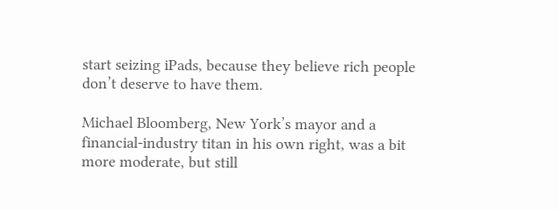start seizing iPads, because they believe rich people don’t deserve to have them.

Michael Bloomberg, New York’s mayor and a financial-industry titan in his own right, was a bit more moderate, but still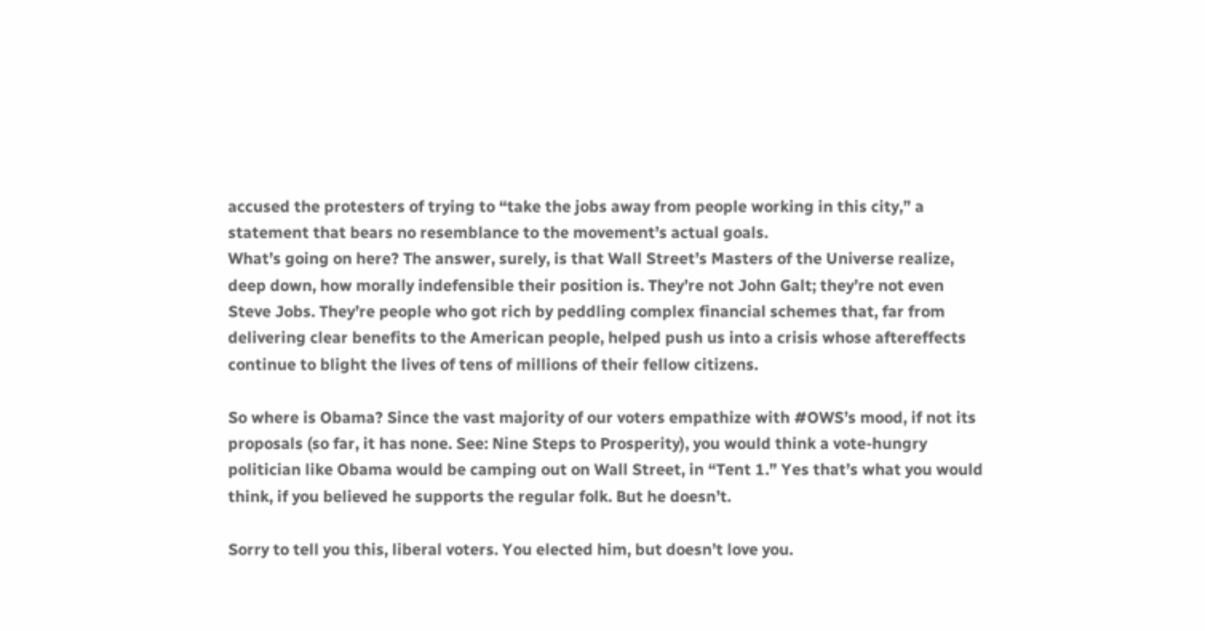accused the protesters of trying to “take the jobs away from people working in this city,” a statement that bears no resemblance to the movement’s actual goals.
What’s going on here? The answer, surely, is that Wall Street’s Masters of the Universe realize, deep down, how morally indefensible their position is. They’re not John Galt; they’re not even Steve Jobs. They’re people who got rich by peddling complex financial schemes that, far from delivering clear benefits to the American people, helped push us into a crisis whose aftereffects continue to blight the lives of tens of millions of their fellow citizens.

So where is Obama? Since the vast majority of our voters empathize with #OWS’s mood, if not its proposals (so far, it has none. See: Nine Steps to Prosperity), you would think a vote-hungry politician like Obama would be camping out on Wall Street, in “Tent 1.” Yes that’s what you would think, if you believed he supports the regular folk. But he doesn’t.

Sorry to tell you this, liberal voters. You elected him, but doesn’t love you.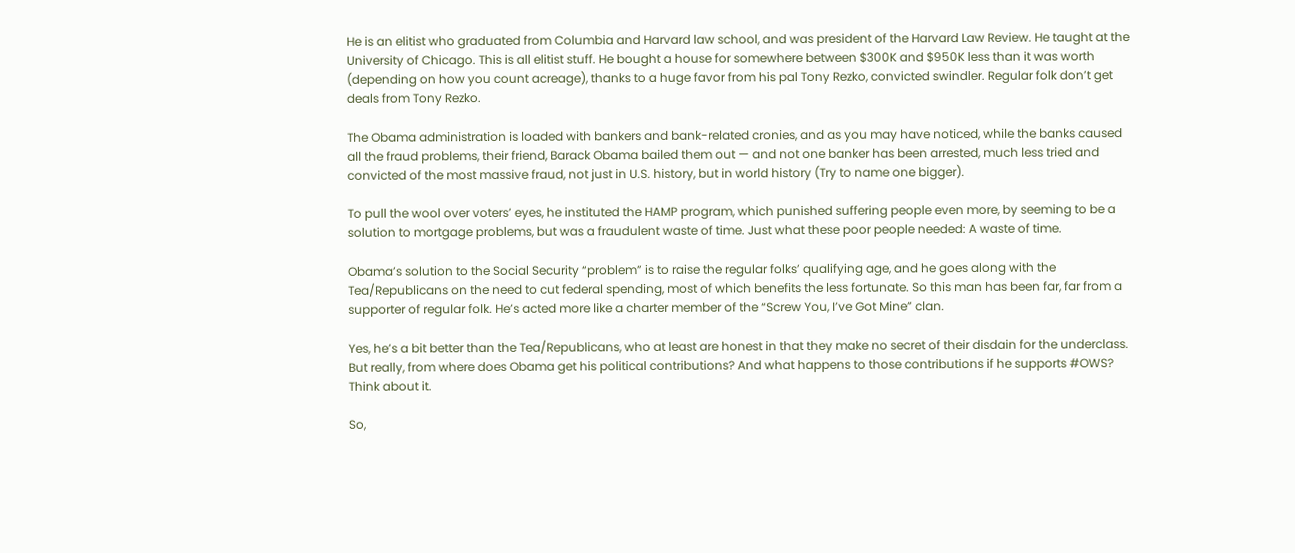He is an elitist who graduated from Columbia and Harvard law school, and was president of the Harvard Law Review. He taught at the University of Chicago. This is all elitist stuff. He bought a house for somewhere between $300K and $950K less than it was worth (depending on how you count acreage), thanks to a huge favor from his pal Tony Rezko, convicted swindler. Regular folk don’t get deals from Tony Rezko.

The Obama administration is loaded with bankers and bank-related cronies, and as you may have noticed, while the banks caused all the fraud problems, their friend, Barack Obama bailed them out — and not one banker has been arrested, much less tried and convicted of the most massive fraud, not just in U.S. history, but in world history (Try to name one bigger).

To pull the wool over voters’ eyes, he instituted the HAMP program, which punished suffering people even more, by seeming to be a solution to mortgage problems, but was a fraudulent waste of time. Just what these poor people needed: A waste of time.

Obama’s solution to the Social Security “problem” is to raise the regular folks’ qualifying age, and he goes along with the Tea/Republicans on the need to cut federal spending, most of which benefits the less fortunate. So this man has been far, far from a supporter of regular folk. He’s acted more like a charter member of the “Screw You, I’ve Got Mine” clan.

Yes, he’s a bit better than the Tea/Republicans, who at least are honest in that they make no secret of their disdain for the underclass. But really, from where does Obama get his political contributions? And what happens to those contributions if he supports #OWS? Think about it.

So,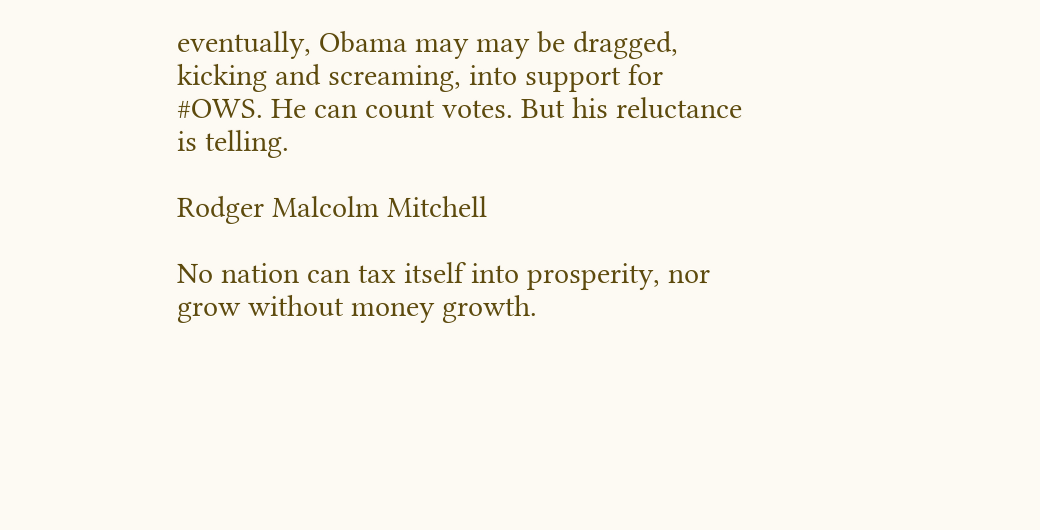eventually, Obama may may be dragged, kicking and screaming, into support for #OWS. He can count votes. But his reluctance is telling.

Rodger Malcolm Mitchell

No nation can tax itself into prosperity, nor grow without money growth.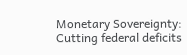Monetary Sovereignty: Cutting federal deficits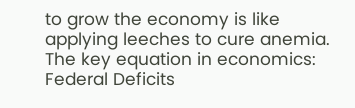to grow the economy is like applying leeches to cure anemia. The key equation in economics: Federal Deficits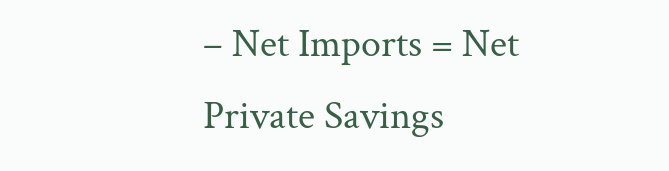– Net Imports = Net Private Savings